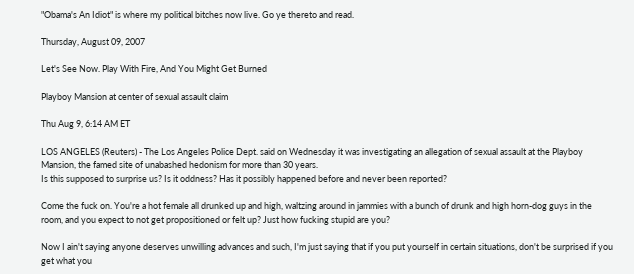"Obama's An Idiot" is where my political bitches now live. Go ye thereto and read.

Thursday, August 09, 2007

Let's See Now. Play With Fire, And You Might Get Burned

Playboy Mansion at center of sexual assault claim

Thu Aug 9, 6:14 AM ET

LOS ANGELES (Reuters) - The Los Angeles Police Dept. said on Wednesday it was investigating an allegation of sexual assault at the Playboy Mansion, the famed site of unabashed hedonism for more than 30 years.
Is this supposed to surprise us? Is it oddness? Has it possibly happened before and never been reported?

Come the fuck on. You're a hot female all drunked up and high, waltzing around in jammies with a bunch of drunk and high horn-dog guys in the room, and you expect to not get propositioned or felt up? Just how fucking stupid are you?

Now I ain't saying anyone deserves unwilling advances and such, I'm just saying that if you put yourself in certain situations, don't be surprised if you get what you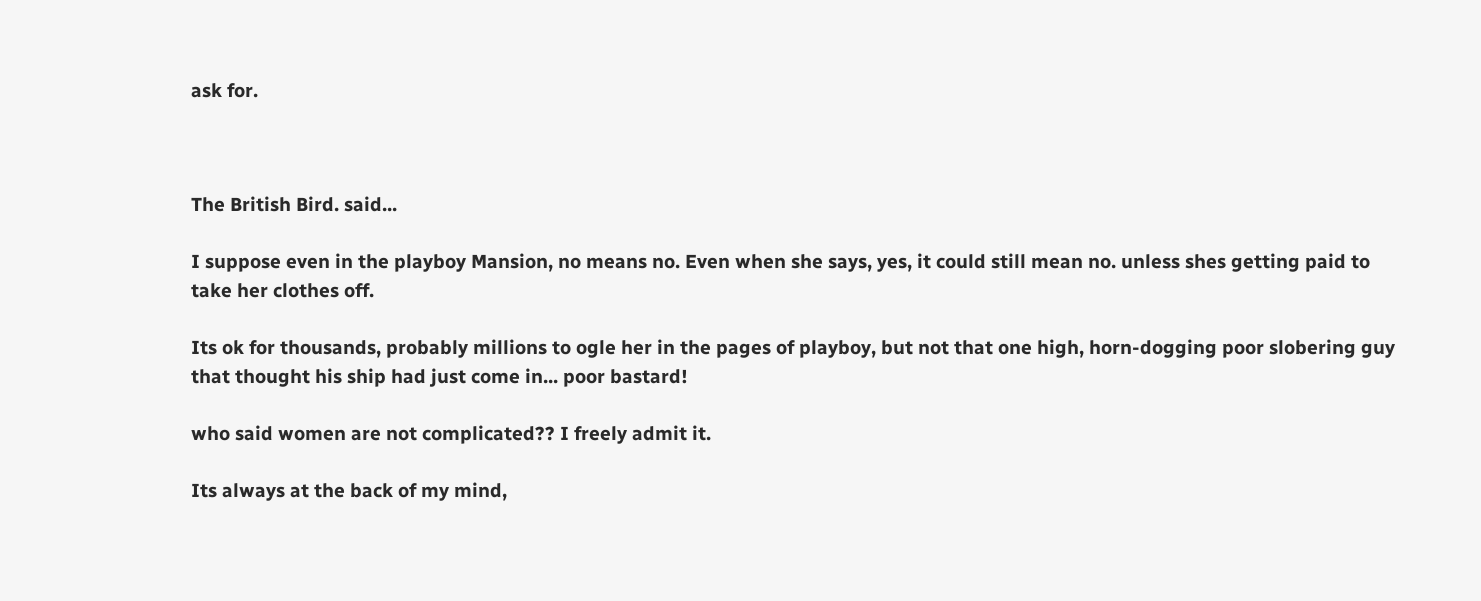ask for.



The British Bird. said...

I suppose even in the playboy Mansion, no means no. Even when she says, yes, it could still mean no. unless shes getting paid to take her clothes off.

Its ok for thousands, probably millions to ogle her in the pages of playboy, but not that one high, horn-dogging poor slobering guy that thought his ship had just come in... poor bastard!

who said women are not complicated?? I freely admit it.

Its always at the back of my mind,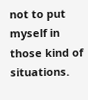not to put myself in those kind of situations.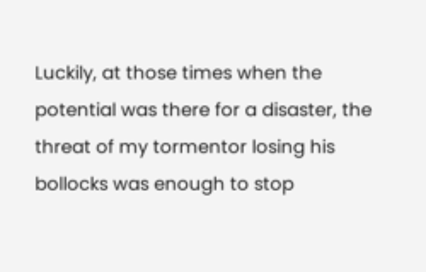Luckily, at those times when the potential was there for a disaster, the threat of my tormentor losing his bollocks was enough to stop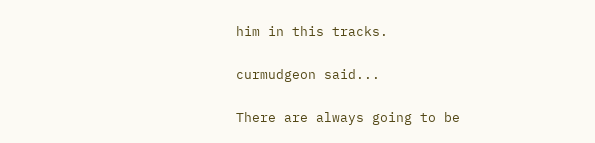him in this tracks.

curmudgeon said...

There are always going to be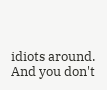idiots around. And you don't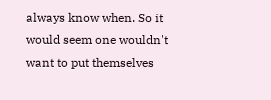always know when. So it would seem one wouldn't want to put themselves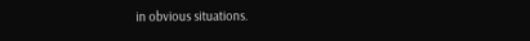in obvious situations.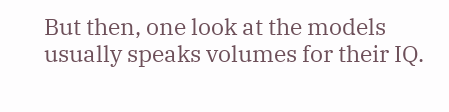But then, one look at the models usually speaks volumes for their IQ.